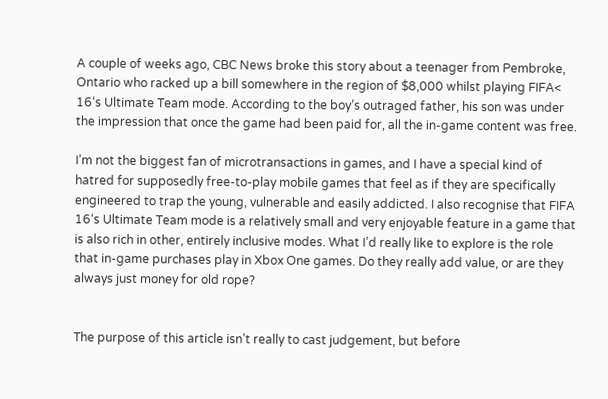A couple of weeks ago, CBC News broke this story about a teenager from Pembroke, Ontario who racked up a bill somewhere in the region of $8,000 whilst playing FIFA< 16‘s Ultimate Team mode. According to the boy’s outraged father, his son was under the impression that once the game had been paid for, all the in-game content was free.

I’m not the biggest fan of microtransactions in games, and I have a special kind of hatred for supposedly free-to-play mobile games that feel as if they are specifically engineered to trap the young, vulnerable and easily addicted. I also recognise that FIFA 16‘s Ultimate Team mode is a relatively small and very enjoyable feature in a game that is also rich in other, entirely inclusive modes. What I’d really like to explore is the role that in-game purchases play in Xbox One games. Do they really add value, or are they always just money for old rope?


The purpose of this article isn’t really to cast judgement, but before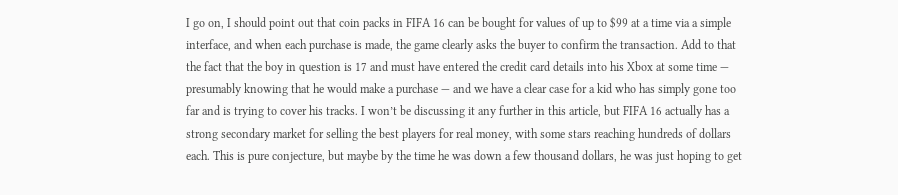I go on, I should point out that coin packs in FIFA 16 can be bought for values of up to $99 at a time via a simple interface, and when each purchase is made, the game clearly asks the buyer to confirm the transaction. Add to that the fact that the boy in question is 17 and must have entered the credit card details into his Xbox at some time — presumably knowing that he would make a purchase — and we have a clear case for a kid who has simply gone too far and is trying to cover his tracks. I won’t be discussing it any further in this article, but FIFA 16 actually has a strong secondary market for selling the best players for real money, with some stars reaching hundreds of dollars each. This is pure conjecture, but maybe by the time he was down a few thousand dollars, he was just hoping to get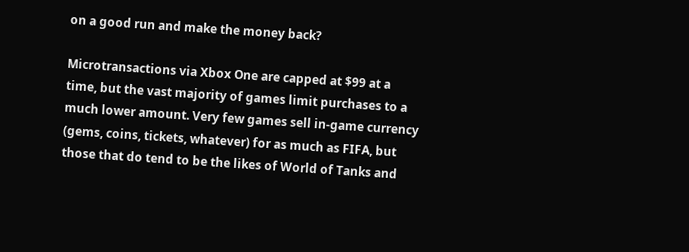on a good run and make the money back?

Microtransactions via Xbox One are capped at $99 at a time, but the vast majority of games limit purchases to a much lower amount. Very few games sell in-game currency (gems, coins, tickets, whatever) for as much as FIFA, but those that do tend to be the likes of World of Tanks and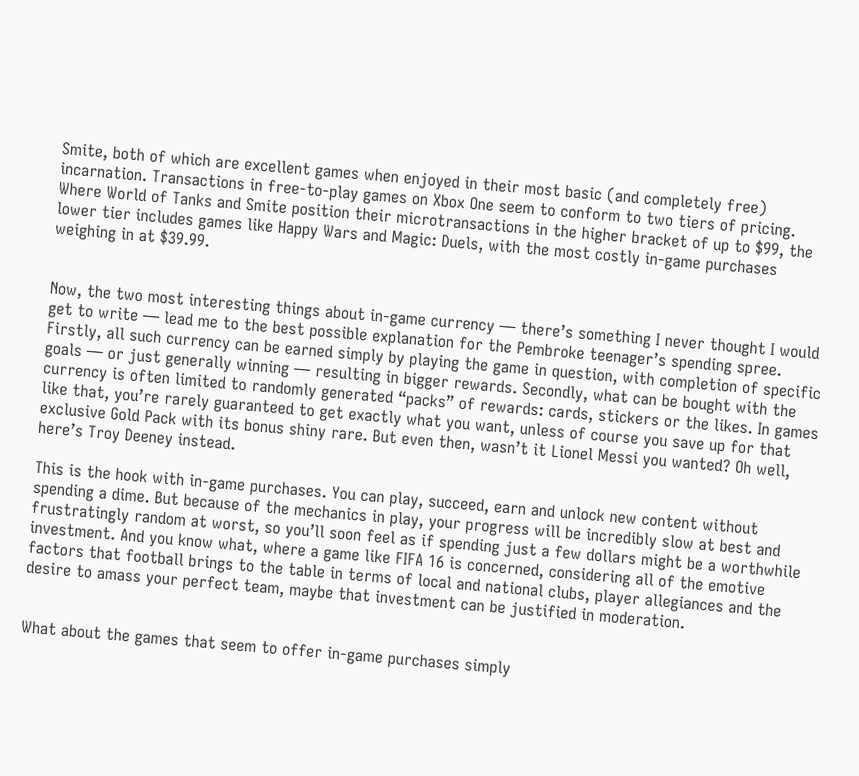Smite, both of which are excellent games when enjoyed in their most basic (and completely free) incarnation. Transactions in free-to-play games on Xbox One seem to conform to two tiers of pricing. Where World of Tanks and Smite position their microtransactions in the higher bracket of up to $99, the lower tier includes games like Happy Wars and Magic: Duels, with the most costly in-game purchases weighing in at $39.99.


Now, the two most interesting things about in-game currency — there’s something I never thought I would get to write — lead me to the best possible explanation for the Pembroke teenager’s spending spree. Firstly, all such currency can be earned simply by playing the game in question, with completion of specific goals — or just generally winning — resulting in bigger rewards. Secondly, what can be bought with the currency is often limited to randomly generated “packs” of rewards: cards, stickers or the likes. In games like that, you’re rarely guaranteed to get exactly what you want, unless of course you save up for that exclusive Gold Pack with its bonus shiny rare. But even then, wasn’t it Lionel Messi you wanted? Oh well, here’s Troy Deeney instead.

This is the hook with in-game purchases. You can play, succeed, earn and unlock new content without spending a dime. But because of the mechanics in play, your progress will be incredibly slow at best and frustratingly random at worst, so you’ll soon feel as if spending just a few dollars might be a worthwhile investment. And you know what, where a game like FIFA 16 is concerned, considering all of the emotive factors that football brings to the table in terms of local and national clubs, player allegiances and the desire to amass your perfect team, maybe that investment can be justified in moderation.


What about the games that seem to offer in-game purchases simply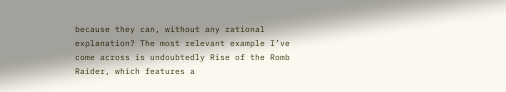because they can, without any rational explanation? The most relevant example I’ve come across is undoubtedly Rise of the Romb Raider, which features a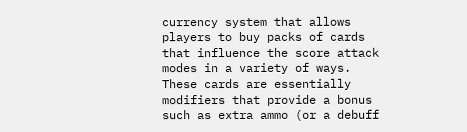currency system that allows players to buy packs of cards that influence the score attack modes in a variety of ways. These cards are essentially modifiers that provide a bonus such as extra ammo (or a debuff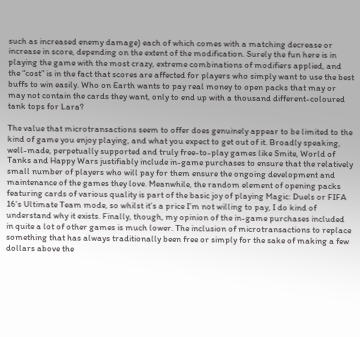such as increased enemy damage) each of which comes with a matching decrease or increase in score, depending on the extent of the modification. Surely the fun here is in playing the game with the most crazy, extreme combinations of modifiers applied, and the “cost” is in the fact that scores are affected for players who simply want to use the best buffs to win easily. Who on Earth wants to pay real money to open packs that may or may not contain the cards they want, only to end up with a thousand different-coloured tank tops for Lara?

The value that microtransactions seem to offer does genuinely appear to be limited to the kind of game you enjoy playing, and what you expect to get out of it. Broadly speaking, well-made, perpetually supported and truly free-to-play games like Smite, World of Tanks and Happy Wars justifiably include in-game purchases to ensure that the relatively small number of players who will pay for them ensure the ongoing development and maintenance of the games they love. Meanwhile, the random element of opening packs featuring cards of various quality is part of the basic joy of playing Magic: Duels or FIFA 16‘s Ultimate Team mode, so whilst it’s a price I’m not willing to pay, I do kind of understand why it exists. Finally, though, my opinion of the in-game purchases included in quite a lot of other games is much lower. The inclusion of microtransactions to replace something that has always traditionally been free or simply for the sake of making a few dollars above the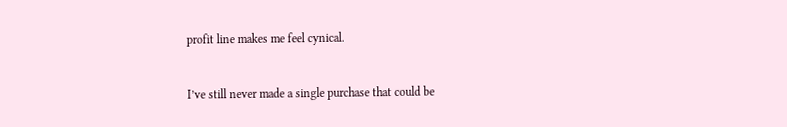profit line makes me feel cynical.


I’ve still never made a single purchase that could be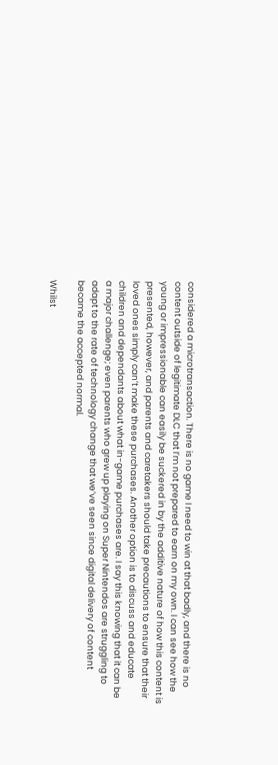considered a microtransaction. There is no game I need to win at that badly, and there is no content outside of legitimate DLC that I’m not prepared to earn on my own. I can see how the young or impressionable can easily be suckered in by the additive nature of how this content is presented, however, and parents and caretakers should take precautions to ensure that their loved ones simply can’t make these purchases. Another option is to discuss and educate children and dependants about what in-game purchases are. I say this knowing that it can be a major challenge; even parents who grew up playing on Super Nintendos are struggling to adapt to the rate of technology change that we’ve seen since digital delivery of content became the accepted normal.

Whilst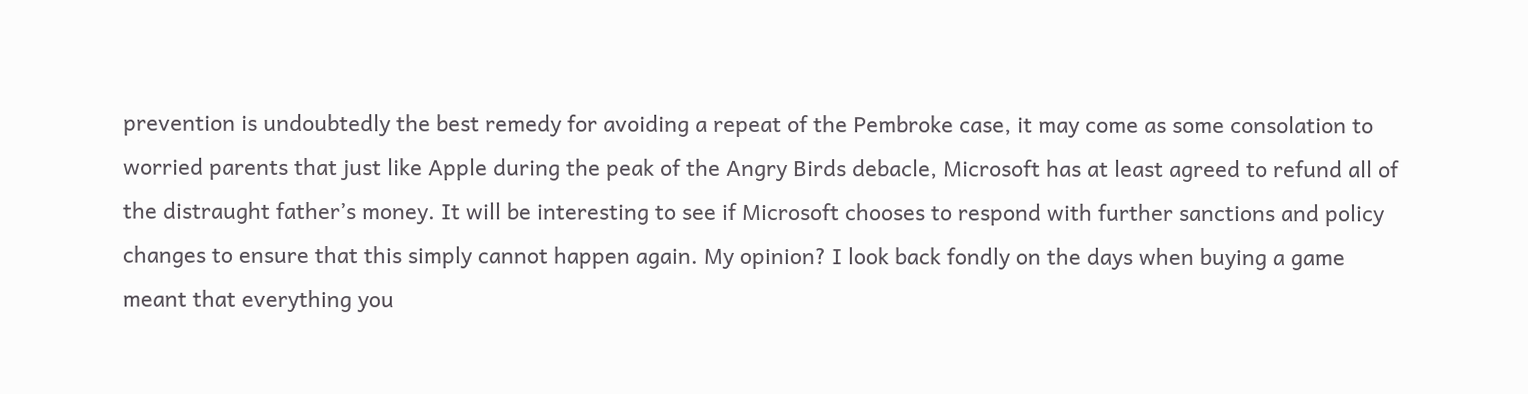prevention is undoubtedly the best remedy for avoiding a repeat of the Pembroke case, it may come as some consolation to worried parents that just like Apple during the peak of the Angry Birds debacle, Microsoft has at least agreed to refund all of the distraught father’s money. It will be interesting to see if Microsoft chooses to respond with further sanctions and policy changes to ensure that this simply cannot happen again. My opinion? I look back fondly on the days when buying a game meant that everything you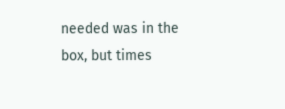needed was in the box, but times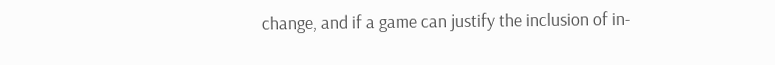change, and if a game can justify the inclusion of in-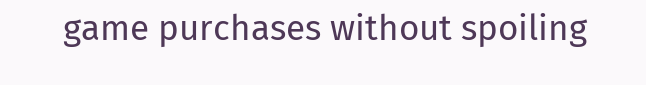game purchases without spoiling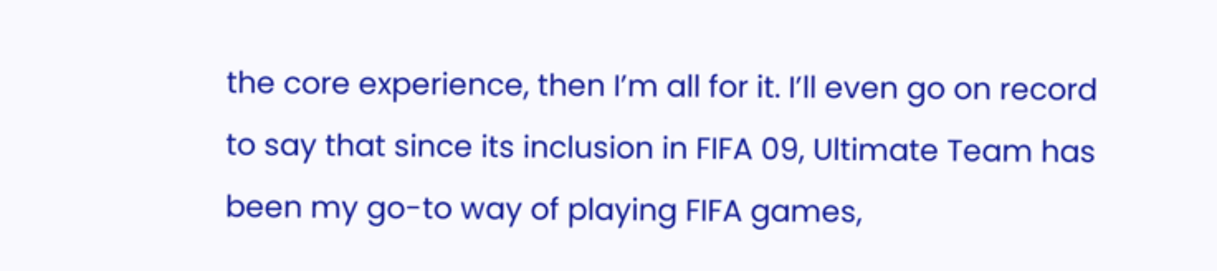the core experience, then I’m all for it. I’ll even go on record to say that since its inclusion in FIFA 09, Ultimate Team has been my go-to way of playing FIFA games,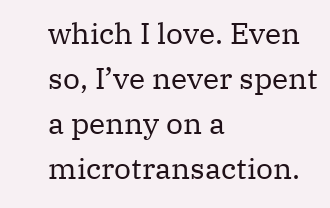which I love. Even so, I’ve never spent a penny on a microtransaction.